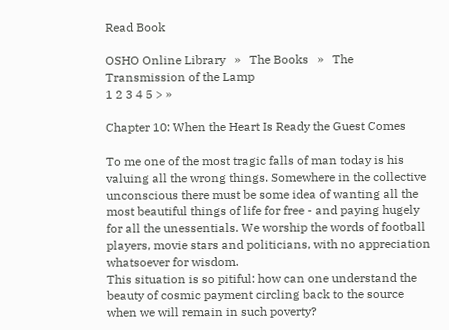Read Book

OSHO Online Library   »   The Books   »   The Transmission of the Lamp
1 2 3 4 5 > »

Chapter 10: When the Heart Is Ready the Guest Comes

To me one of the most tragic falls of man today is his valuing all the wrong things. Somewhere in the collective unconscious there must be some idea of wanting all the most beautiful things of life for free - and paying hugely for all the unessentials. We worship the words of football players, movie stars and politicians, with no appreciation whatsoever for wisdom.
This situation is so pitiful: how can one understand the beauty of cosmic payment circling back to the source when we will remain in such poverty?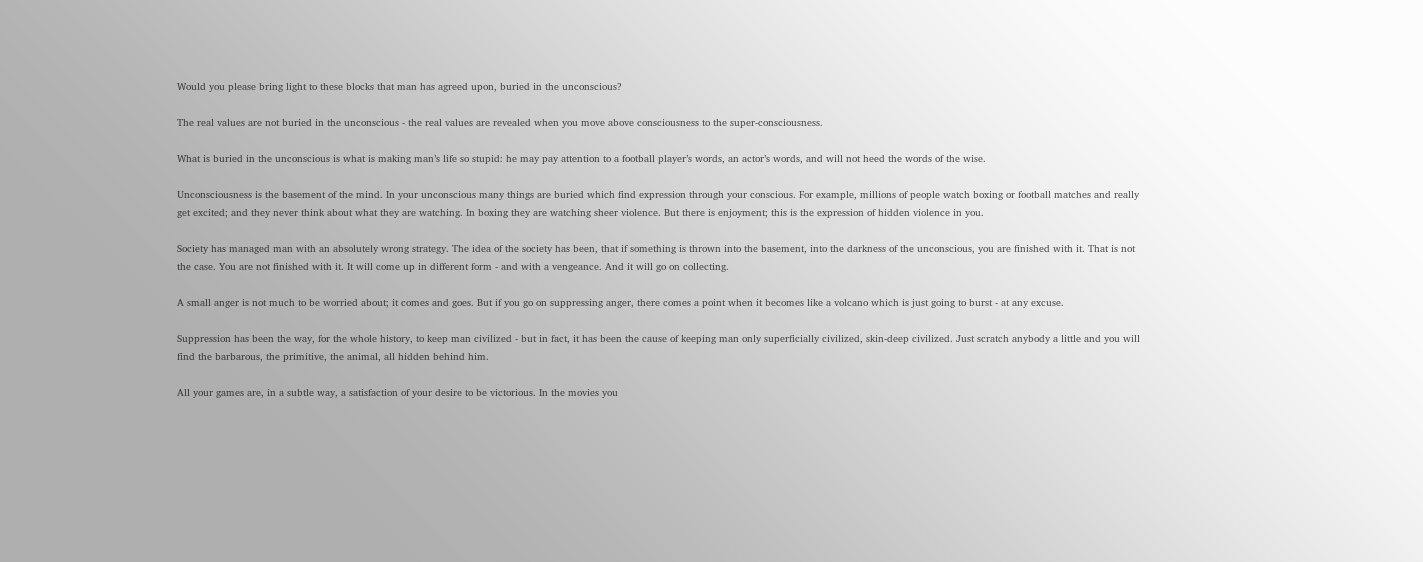Would you please bring light to these blocks that man has agreed upon, buried in the unconscious?

The real values are not buried in the unconscious - the real values are revealed when you move above consciousness to the super-consciousness.

What is buried in the unconscious is what is making man’s life so stupid: he may pay attention to a football player’s words, an actor’s words, and will not heed the words of the wise.

Unconsciousness is the basement of the mind. In your unconscious many things are buried which find expression through your conscious. For example, millions of people watch boxing or football matches and really get excited; and they never think about what they are watching. In boxing they are watching sheer violence. But there is enjoyment; this is the expression of hidden violence in you.

Society has managed man with an absolutely wrong strategy. The idea of the society has been, that if something is thrown into the basement, into the darkness of the unconscious, you are finished with it. That is not the case. You are not finished with it. It will come up in different form - and with a vengeance. And it will go on collecting.

A small anger is not much to be worried about; it comes and goes. But if you go on suppressing anger, there comes a point when it becomes like a volcano which is just going to burst - at any excuse.

Suppression has been the way, for the whole history, to keep man civilized - but in fact, it has been the cause of keeping man only superficially civilized, skin-deep civilized. Just scratch anybody a little and you will find the barbarous, the primitive, the animal, all hidden behind him.

All your games are, in a subtle way, a satisfaction of your desire to be victorious. In the movies you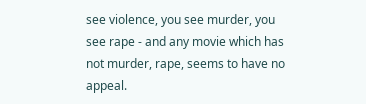see violence, you see murder, you see rape - and any movie which has not murder, rape, seems to have no appeal.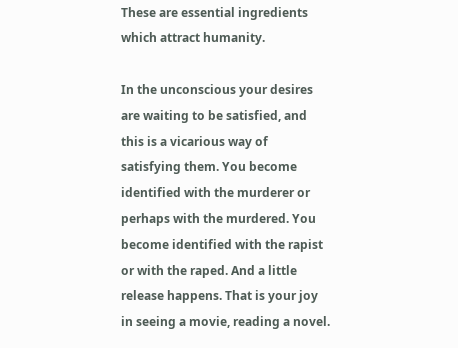These are essential ingredients which attract humanity.

In the unconscious your desires are waiting to be satisfied, and this is a vicarious way of satisfying them. You become identified with the murderer or perhaps with the murdered. You become identified with the rapist or with the raped. And a little release happens. That is your joy in seeing a movie, reading a novel.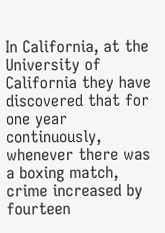In California, at the University of California they have discovered that for one year continuously, whenever there was a boxing match, crime increased by fourteen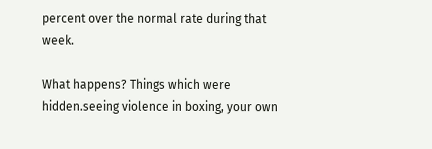percent over the normal rate during that week.

What happens? Things which were hidden.seeing violence in boxing, your own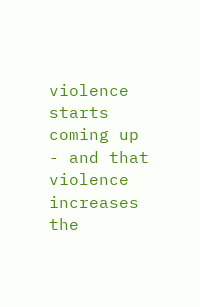violence starts coming up - and that violence increases the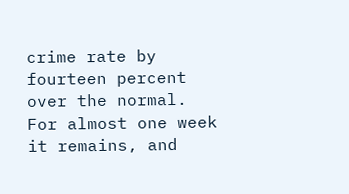crime rate by fourteen percent over the normal. For almost one week it remains, and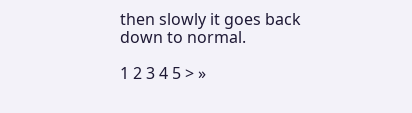then slowly it goes back down to normal.

1 2 3 4 5 > »